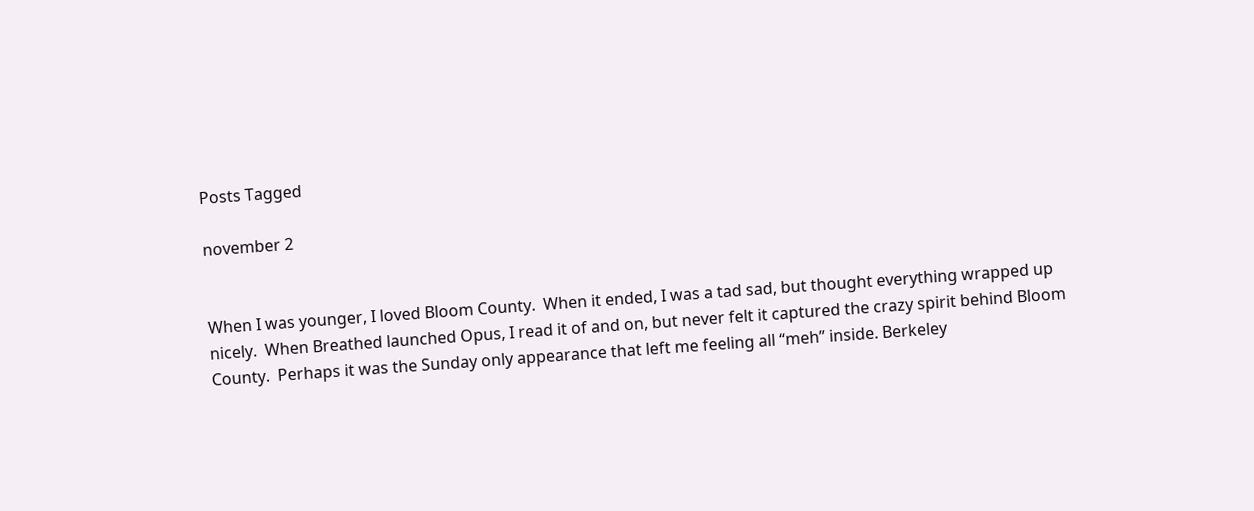Posts Tagged

november 2


When I was younger, I loved Bloom County.  When it ended, I was a tad sad, but thought everything wrapped up nicely.  When Breathed launched Opus, I read it of and on, but never felt it captured the crazy spirit behind Bloom County.  Perhaps it was the Sunday only appearance that left me feeling all “meh” inside. Berkeley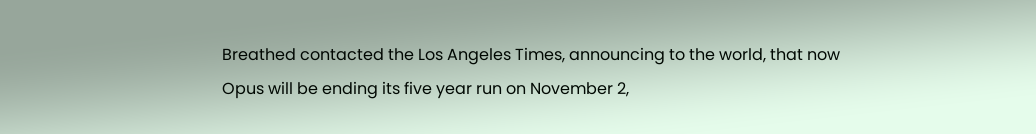Breathed contacted the Los Angeles Times, announcing to the world, that now Opus will be ending its five year run on November 2,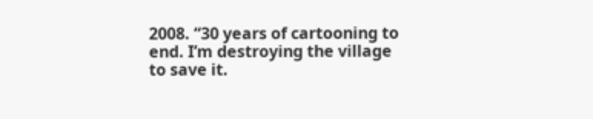2008. “30 years of cartooning to end. I’m destroying the village to save it.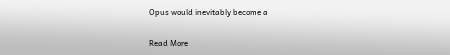Opus would inevitably become a

Read More